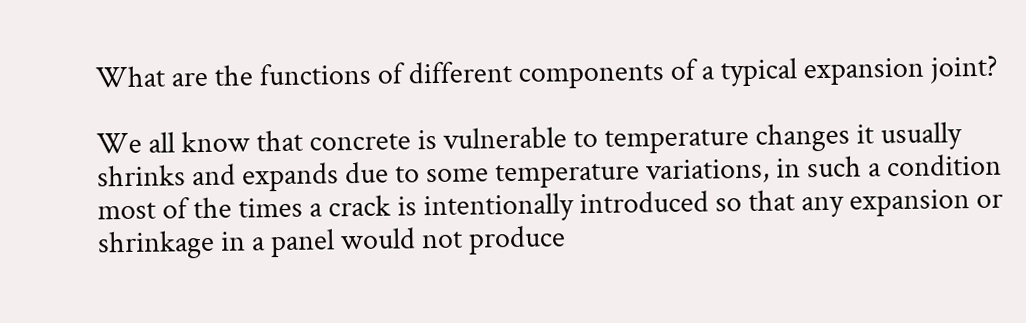What are the functions of different components of a typical expansion joint?

We all know that concrete is vulnerable to temperature changes it usually shrinks and expands due to some temperature variations, in such a condition most of the times a crack is intentionally introduced so that any expansion or shrinkage in a panel would not produce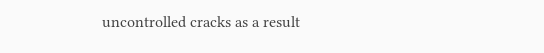uncontrolled cracks as a result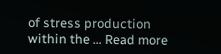of stress production within the … Read more